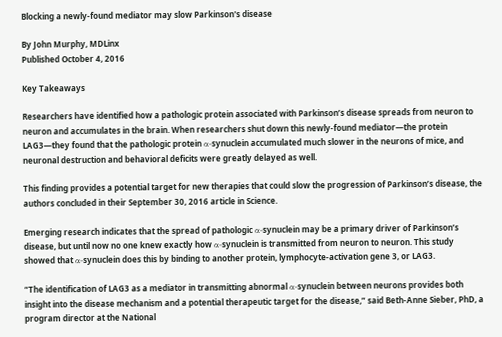Blocking a newly-found mediator may slow Parkinson's disease

By John Murphy, MDLinx
Published October 4, 2016

Key Takeaways

Researchers have identified how a pathologic protein associated with Parkinson’s disease spreads from neuron to neuron and accumulates in the brain. When researchers shut down this newly-found mediator—the protein LAG3—they found that the pathologic protein α-synuclein accumulated much slower in the neurons of mice, and neuronal destruction and behavioral deficits were greatly delayed as well.

This finding provides a potential target for new therapies that could slow the progression of Parkinson’s disease, the authors concluded in their September 30, 2016 article in Science.

Emerging research indicates that the spread of pathologic α-synuclein may be a primary driver of Parkinson’s disease, but until now no one knew exactly how α-synuclein is transmitted from neuron to neuron. This study showed that α-synuclein does this by binding to another protein, lymphocyte-activation gene 3, or LAG3.

“The identification of LAG3 as a mediator in transmitting abnormal α-synuclein between neurons provides both insight into the disease mechanism and a potential therapeutic target for the disease,” said Beth-Anne Sieber, PhD, a program director at the National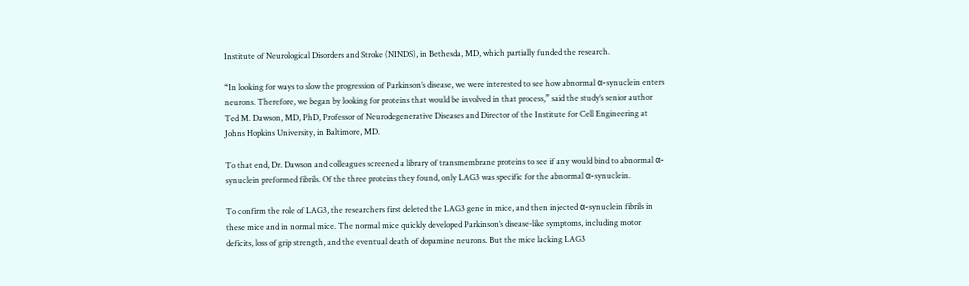Institute of Neurological Disorders and Stroke (NINDS), in Bethesda, MD, which partially funded the research.

“In looking for ways to slow the progression of Parkinson’s disease, we were interested to see how abnormal α-synuclein enters neurons. Therefore, we began by looking for proteins that would be involved in that process,” said the study’s senior author Ted M. Dawson, MD, PhD, Professor of Neurodegenerative Diseases and Director of the Institute for Cell Engineering at Johns Hopkins University, in Baltimore, MD.

To that end, Dr. Dawson and colleagues screened a library of transmembrane proteins to see if any would bind to abnormal α-synuclein preformed fibrils. Of the three proteins they found, only LAG3 was specific for the abnormal α-synuclein.

To confirm the role of LAG3, the researchers first deleted the LAG3 gene in mice, and then injected α-synuclein fibrils in these mice and in normal mice. The normal mice quickly developed Parkinson’s disease-like symptoms, including motor deficits, loss of grip strength, and the eventual death of dopamine neurons. But the mice lacking LAG3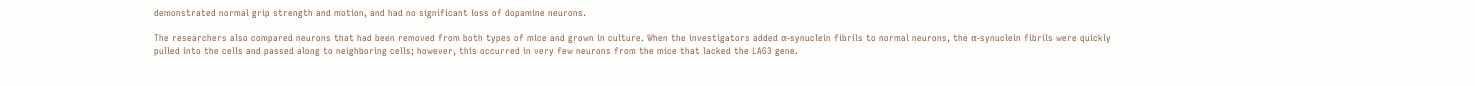demonstrated normal grip strength and motion, and had no significant loss of dopamine neurons.

The researchers also compared neurons that had been removed from both types of mice and grown in culture. When the investigators added α-synuclein fibrils to normal neurons, the α-synuclein fibrils were quickly pulled into the cells and passed along to neighboring cells; however, this occurred in very few neurons from the mice that lacked the LAG3 gene.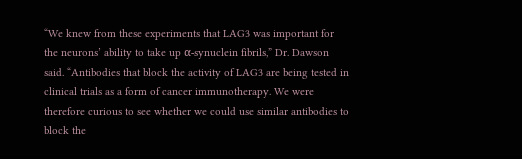“We knew from these experiments that LAG3 was important for the neurons’ ability to take up α-synuclein fibrils,” Dr. Dawson said. “Antibodies that block the activity of LAG3 are being tested in clinical trials as a form of cancer immunotherapy. We were therefore curious to see whether we could use similar antibodies to block the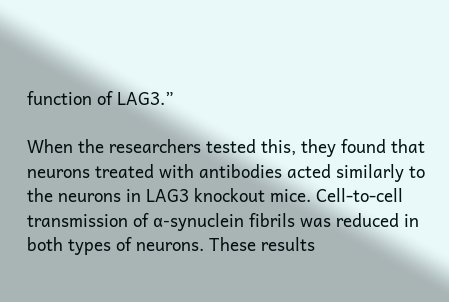function of LAG3.”

When the researchers tested this, they found that neurons treated with antibodies acted similarly to the neurons in LAG3 knockout mice. Cell-to-cell transmission of α-synuclein fibrils was reduced in both types of neurons. These results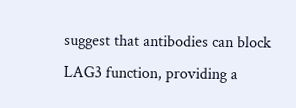suggest that antibodies can block LAG3 function, providing a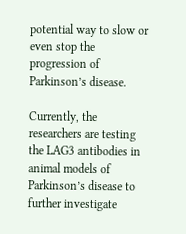potential way to slow or even stop the progression of Parkinson’s disease.

Currently, the researchers are testing the LAG3 antibodies in animal models of Parkinson’s disease to further investigate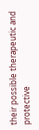their possible therapeutic and protective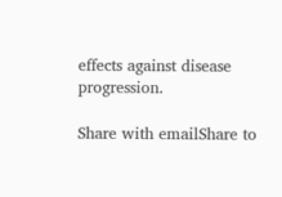effects against disease progression.

Share with emailShare to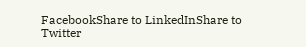FacebookShare to LinkedInShare to Twitter